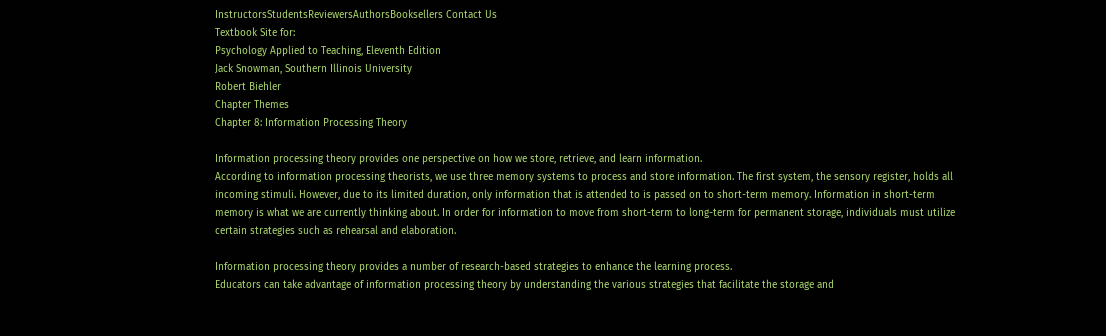InstructorsStudentsReviewersAuthorsBooksellers Contact Us
Textbook Site for:
Psychology Applied to Teaching, Eleventh Edition
Jack Snowman, Southern Illinois University
Robert Biehler
Chapter Themes
Chapter 8: Information Processing Theory

Information processing theory provides one perspective on how we store, retrieve, and learn information.
According to information processing theorists, we use three memory systems to process and store information. The first system, the sensory register, holds all incoming stimuli. However, due to its limited duration, only information that is attended to is passed on to short-term memory. Information in short-term memory is what we are currently thinking about. In order for information to move from short-term to long-term for permanent storage, individuals must utilize certain strategies such as rehearsal and elaboration.

Information processing theory provides a number of research-based strategies to enhance the learning process.
Educators can take advantage of information processing theory by understanding the various strategies that facilitate the storage and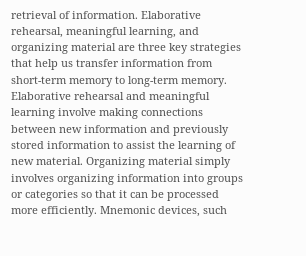retrieval of information. Elaborative rehearsal, meaningful learning, and organizing material are three key strategies that help us transfer information from short-term memory to long-term memory. Elaborative rehearsal and meaningful learning involve making connections between new information and previously stored information to assist the learning of new material. Organizing material simply involves organizing information into groups or categories so that it can be processed more efficiently. Mnemonic devices, such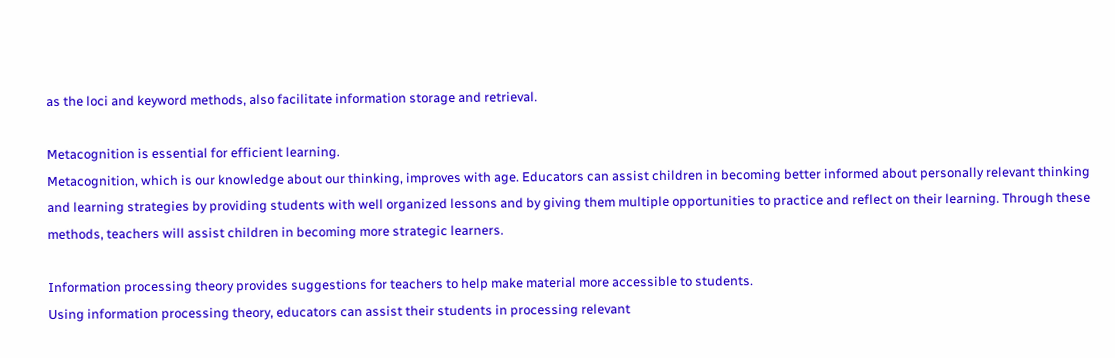as the loci and keyword methods, also facilitate information storage and retrieval.

Metacognition is essential for efficient learning.
Metacognition, which is our knowledge about our thinking, improves with age. Educators can assist children in becoming better informed about personally relevant thinking and learning strategies by providing students with well organized lessons and by giving them multiple opportunities to practice and reflect on their learning. Through these methods, teachers will assist children in becoming more strategic learners.

Information processing theory provides suggestions for teachers to help make material more accessible to students.
Using information processing theory, educators can assist their students in processing relevant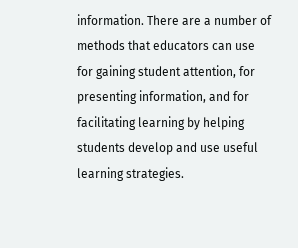information. There are a number of methods that educators can use for gaining student attention, for presenting information, and for facilitating learning by helping students develop and use useful learning strategies.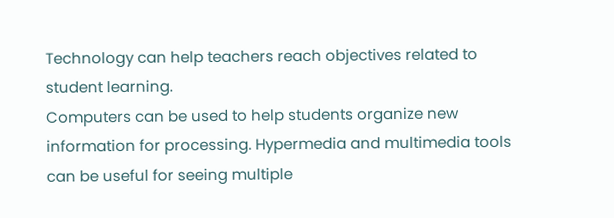Technology can help teachers reach objectives related to student learning.
Computers can be used to help students organize new information for processing. Hypermedia and multimedia tools can be useful for seeing multiple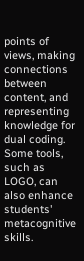points of views, making connections between content, and representing knowledge for dual coding. Some tools, such as LOGO, can also enhance students' metacognitive skills.